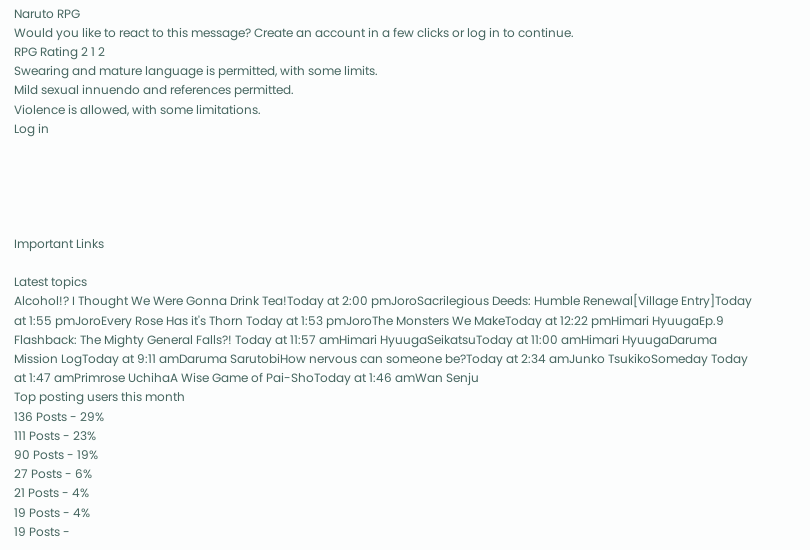Naruto RPG
Would you like to react to this message? Create an account in a few clicks or log in to continue.
RPG Rating 2 1 2
Swearing and mature language is permitted, with some limits.
Mild sexual innuendo and references permitted.
Violence is allowed, with some limitations.
Log in





Important Links

Latest topics
Alcohol!? I Thought We Were Gonna Drink Tea!Today at 2:00 pmJoroSacrilegious Deeds: Humble Renewal[Village Entry]Today at 1:55 pmJoroEvery Rose Has it's Thorn Today at 1:53 pmJoroThe Monsters We MakeToday at 12:22 pmHimari HyuugaEp.9 Flashback: The Mighty General Falls?! Today at 11:57 amHimari HyuugaSeikatsuToday at 11:00 amHimari HyuugaDaruma Mission LogToday at 9:11 amDaruma SarutobiHow nervous can someone be?Today at 2:34 amJunko TsukikoSomeday Today at 1:47 amPrimrose UchihaA Wise Game of Pai-ShoToday at 1:46 amWan Senju
Top posting users this month
136 Posts - 29%
111 Posts - 23%
90 Posts - 19%
27 Posts - 6%
21 Posts - 4%
19 Posts - 4%
19 Posts -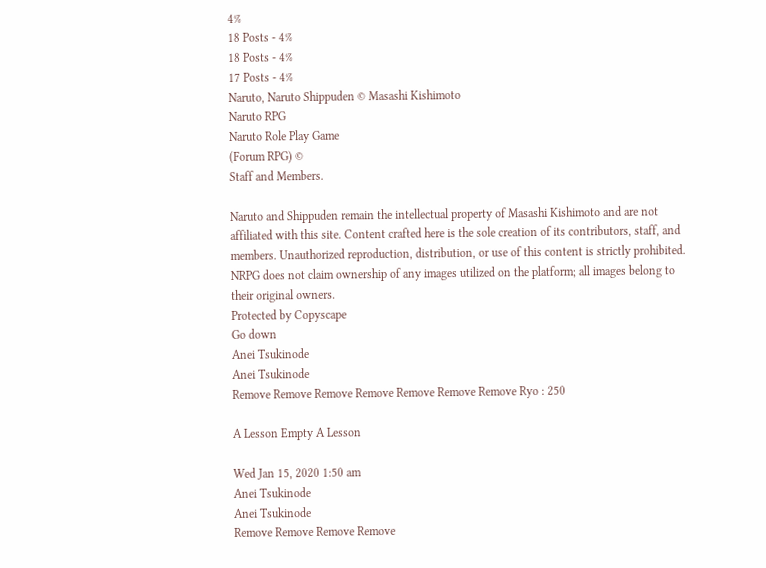4%
18 Posts - 4%
18 Posts - 4%
17 Posts - 4%
Naruto, Naruto Shippuden © Masashi Kishimoto
Naruto RPG
Naruto Role Play Game
(Forum RPG) ©
Staff and Members.

Naruto and Shippuden remain the intellectual property of Masashi Kishimoto and are not affiliated with this site. Content crafted here is the sole creation of its contributors, staff, and members. Unauthorized reproduction, distribution, or use of this content is strictly prohibited. NRPG does not claim ownership of any images utilized on the platform; all images belong to their original owners.
Protected by Copyscape
Go down
Anei Tsukinode
Anei Tsukinode
Remove Remove Remove Remove Remove Remove Remove Ryo : 250

A Lesson Empty A Lesson

Wed Jan 15, 2020 1:50 am
Anei Tsukinode
Anei Tsukinode
Remove Remove Remove Remove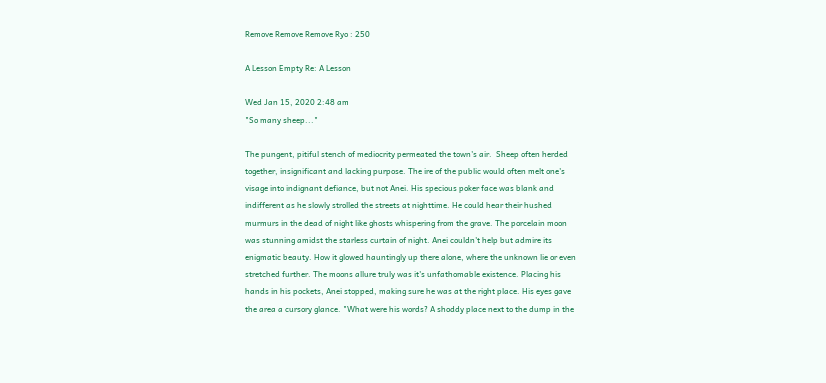Remove Remove Remove Ryo : 250

A Lesson Empty Re: A Lesson

Wed Jan 15, 2020 2:48 am
"So many sheep..."

The pungent, pitiful stench of mediocrity permeated the town's air.  Sheep often herded together, insignificant and lacking purpose. The ire of the public would often melt one's visage into indignant defiance, but not Anei. His specious poker face was blank and indifferent as he slowly strolled the streets at nighttime. He could hear their hushed murmurs in the dead of night like ghosts whispering from the grave. The porcelain moon was stunning amidst the starless curtain of night. Anei couldn't help but admire its enigmatic beauty. How it glowed hauntingly up there alone, where the unknown lie or even stretched further. The moons allure truly was it's unfathomable existence. Placing his hands in his pockets, Anei stopped, making sure he was at the right place. His eyes gave the area a cursory glance. "What were his words? A shoddy place next to the dump in the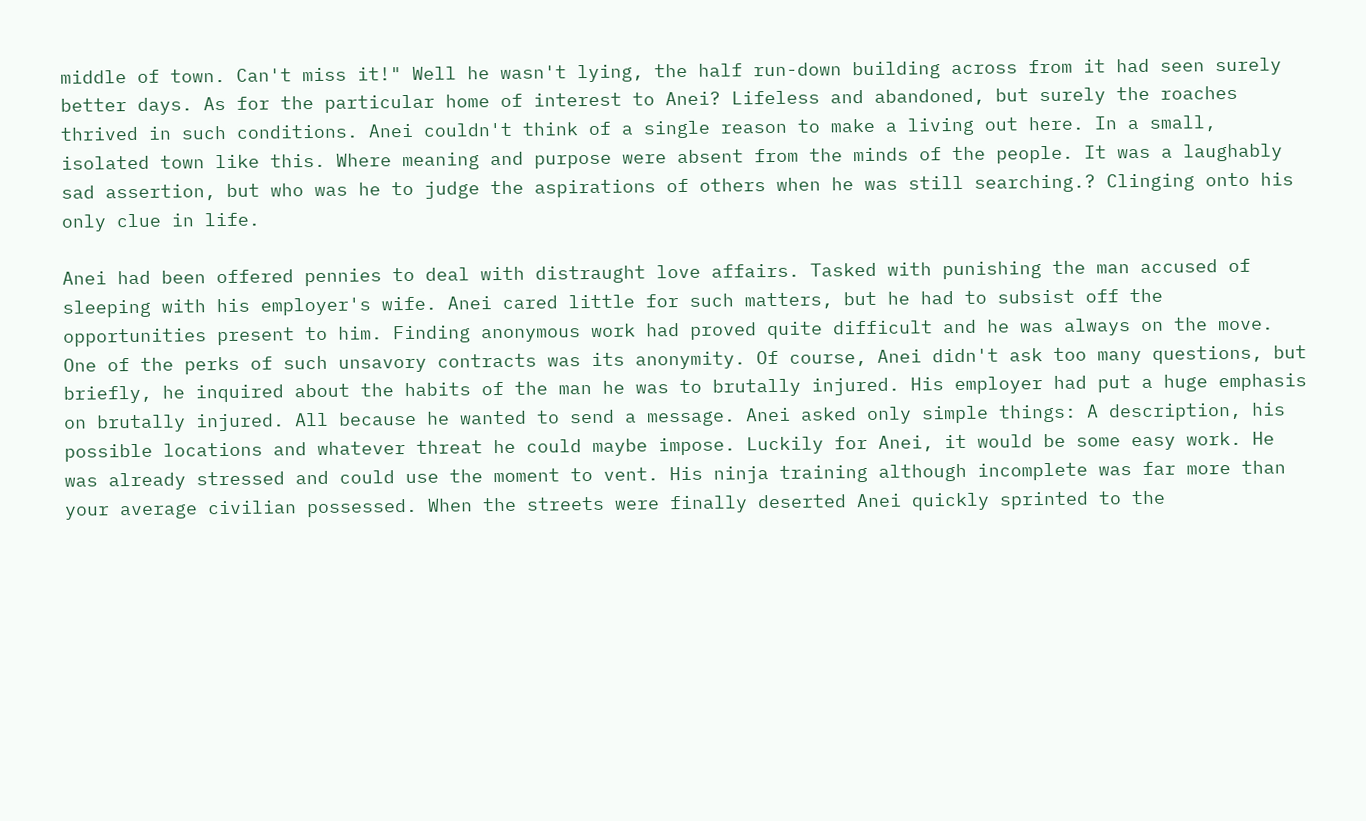middle of town. Can't miss it!" Well he wasn't lying, the half run-down building across from it had seen surely better days. As for the particular home of interest to Anei? Lifeless and abandoned, but surely the roaches thrived in such conditions. Anei couldn't think of a single reason to make a living out here. In a small, isolated town like this. Where meaning and purpose were absent from the minds of the people. It was a laughably sad assertion, but who was he to judge the aspirations of others when he was still searching.? Clinging onto his only clue in life.

Anei had been offered pennies to deal with distraught love affairs. Tasked with punishing the man accused of sleeping with his employer's wife. Anei cared little for such matters, but he had to subsist off the opportunities present to him. Finding anonymous work had proved quite difficult and he was always on the move. One of the perks of such unsavory contracts was its anonymity. Of course, Anei didn't ask too many questions, but briefly, he inquired about the habits of the man he was to brutally injured. His employer had put a huge emphasis on brutally injured. All because he wanted to send a message. Anei asked only simple things: A description, his possible locations and whatever threat he could maybe impose. Luckily for Anei, it would be some easy work. He was already stressed and could use the moment to vent. His ninja training although incomplete was far more than your average civilian possessed. When the streets were finally deserted Anei quickly sprinted to the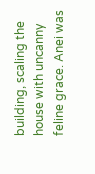building, scaling the house with uncanny feline grace. Anei was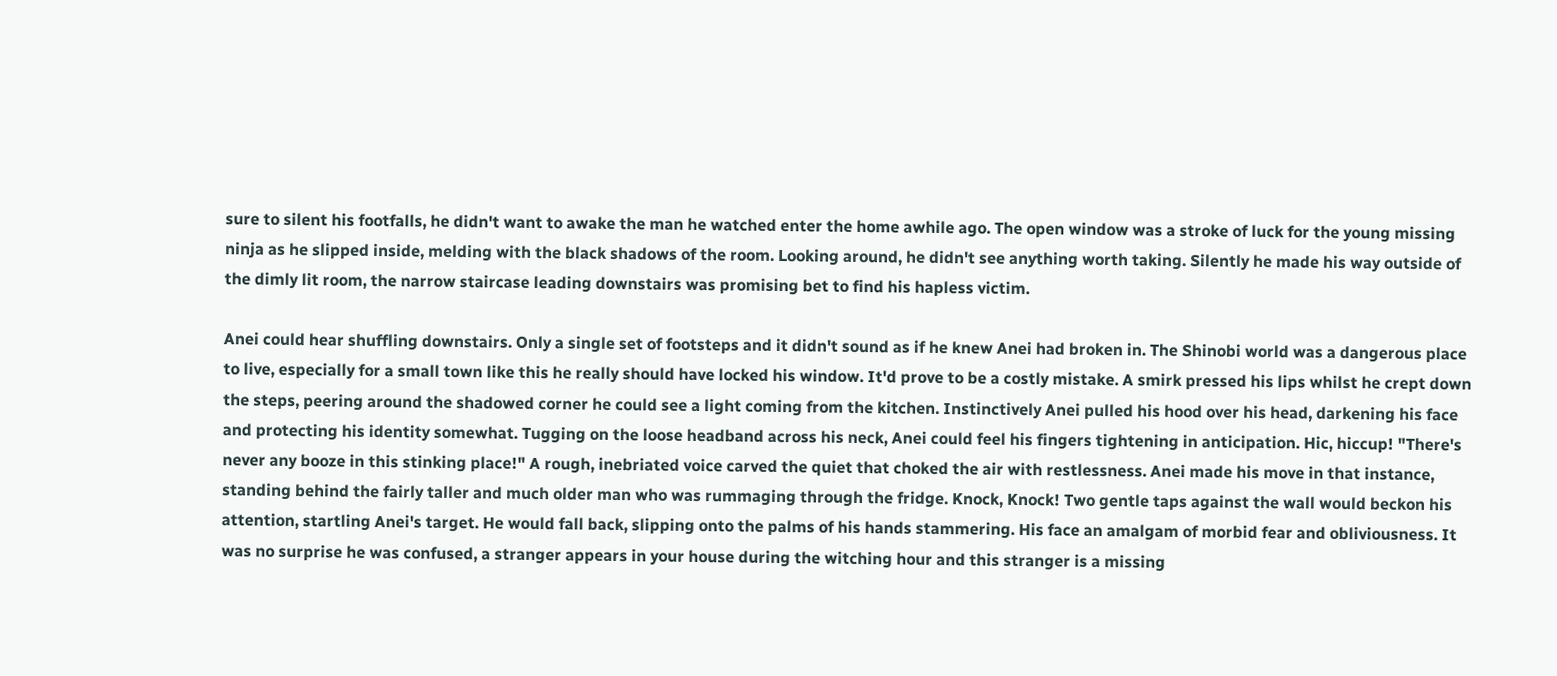sure to silent his footfalls, he didn't want to awake the man he watched enter the home awhile ago. The open window was a stroke of luck for the young missing ninja as he slipped inside, melding with the black shadows of the room. Looking around, he didn't see anything worth taking. Silently he made his way outside of the dimly lit room, the narrow staircase leading downstairs was promising bet to find his hapless victim.

Anei could hear shuffling downstairs. Only a single set of footsteps and it didn't sound as if he knew Anei had broken in. The Shinobi world was a dangerous place to live, especially for a small town like this he really should have locked his window. It'd prove to be a costly mistake. A smirk pressed his lips whilst he crept down the steps, peering around the shadowed corner he could see a light coming from the kitchen. Instinctively Anei pulled his hood over his head, darkening his face and protecting his identity somewhat. Tugging on the loose headband across his neck, Anei could feel his fingers tightening in anticipation. Hic, hiccup! "There's never any booze in this stinking place!" A rough, inebriated voice carved the quiet that choked the air with restlessness. Anei made his move in that instance, standing behind the fairly taller and much older man who was rummaging through the fridge. Knock, Knock! Two gentle taps against the wall would beckon his attention, startling Anei's target. He would fall back, slipping onto the palms of his hands stammering. His face an amalgam of morbid fear and obliviousness. It was no surprise he was confused, a stranger appears in your house during the witching hour and this stranger is a missing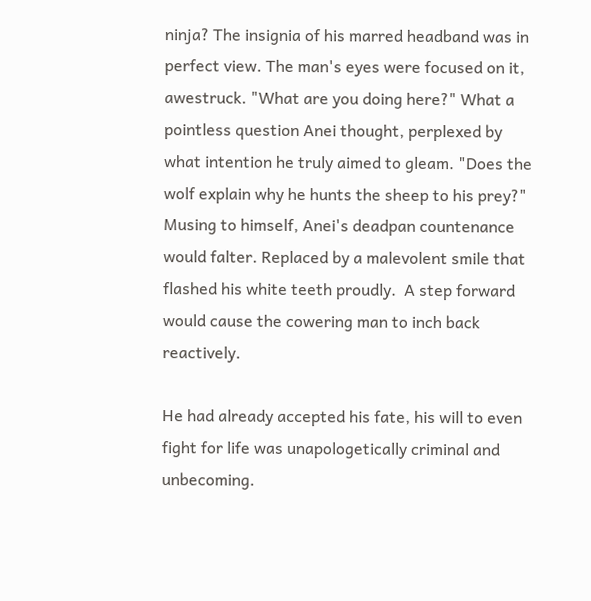ninja? The insignia of his marred headband was in perfect view. The man's eyes were focused on it, awestruck. "What are you doing here?" What a pointless question Anei thought, perplexed by what intention he truly aimed to gleam. "Does the wolf explain why he hunts the sheep to his prey?" Musing to himself, Anei's deadpan countenance would falter. Replaced by a malevolent smile that flashed his white teeth proudly.  A step forward would cause the cowering man to inch back reactively.

He had already accepted his fate, his will to even fight for life was unapologetically criminal and unbecoming.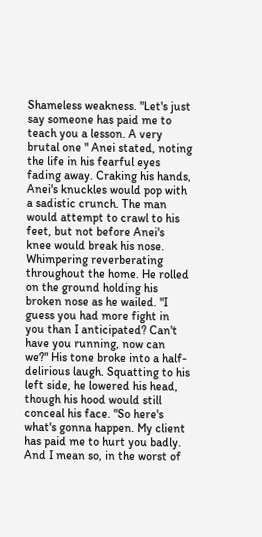Shameless weakness. "Let's just say someone has paid me to teach you a lesson. A very brutal one " Anei stated, noting the life in his fearful eyes fading away. Craking his hands, Anei's knuckles would pop with a sadistic crunch. The man would attempt to crawl to his feet, but not before Anei's knee would break his nose. Whimpering reverberating throughout the home. He rolled on the ground holding his broken nose as he wailed. "I guess you had more fight in you than I anticipated? Can't have you running, now can we?" His tone broke into a half-delirious laugh. Squatting to his left side, he lowered his head, though his hood would still conceal his face. "So here's what's gonna happen. My client has paid me to hurt you badly. And I mean so, in the worst of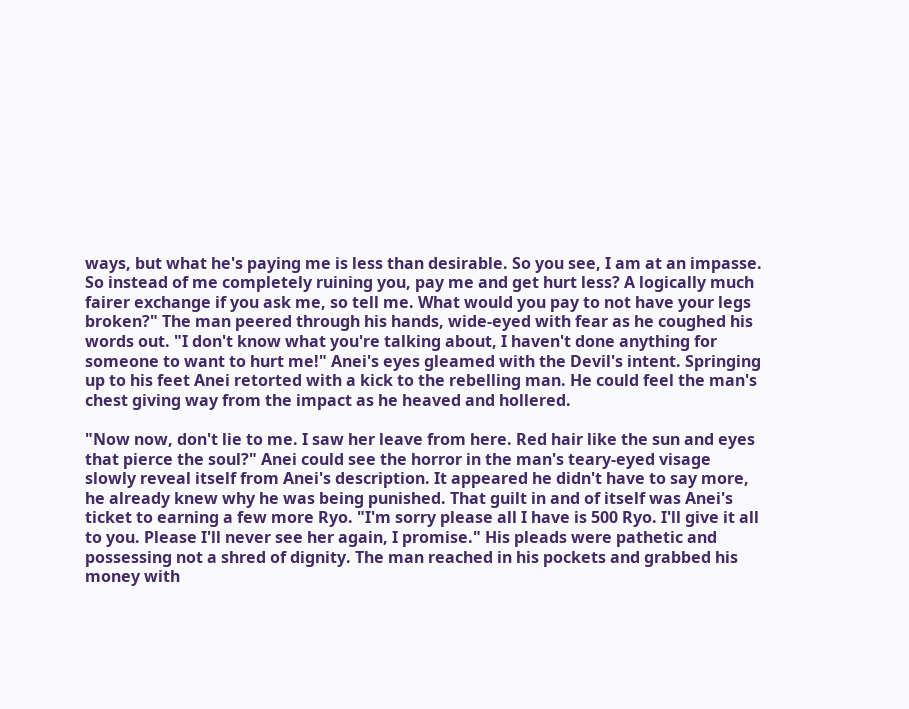ways, but what he's paying me is less than desirable. So you see, I am at an impasse. So instead of me completely ruining you, pay me and get hurt less? A logically much fairer exchange if you ask me, so tell me. What would you pay to not have your legs broken?" The man peered through his hands, wide-eyed with fear as he coughed his words out. "I don't know what you're talking about, I haven't done anything for someone to want to hurt me!" Anei's eyes gleamed with the Devil's intent. Springing up to his feet Anei retorted with a kick to the rebelling man. He could feel the man's chest giving way from the impact as he heaved and hollered.

"Now now, don't lie to me. I saw her leave from here. Red hair like the sun and eyes that pierce the soul?" Anei could see the horror in the man's teary-eyed visage slowly reveal itself from Anei's description. It appeared he didn't have to say more, he already knew why he was being punished. That guilt in and of itself was Anei's ticket to earning a few more Ryo. "I'm sorry please all I have is 500 Ryo. I'll give it all to you. Please I'll never see her again, I promise." His pleads were pathetic and possessing not a shred of dignity. The man reached in his pockets and grabbed his money with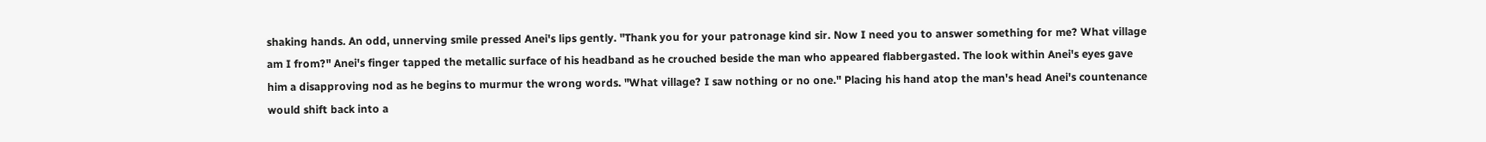shaking hands. An odd, unnerving smile pressed Anei's lips gently. "Thank you for your patronage kind sir. Now I need you to answer something for me? What village am I from?" Anei's finger tapped the metallic surface of his headband as he crouched beside the man who appeared flabbergasted. The look within Anei's eyes gave him a disapproving nod as he begins to murmur the wrong words. "What village? I saw nothing or no one." Placing his hand atop the man's head Anei's countenance would shift back into a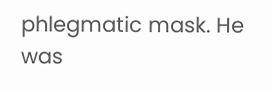phlegmatic mask. He was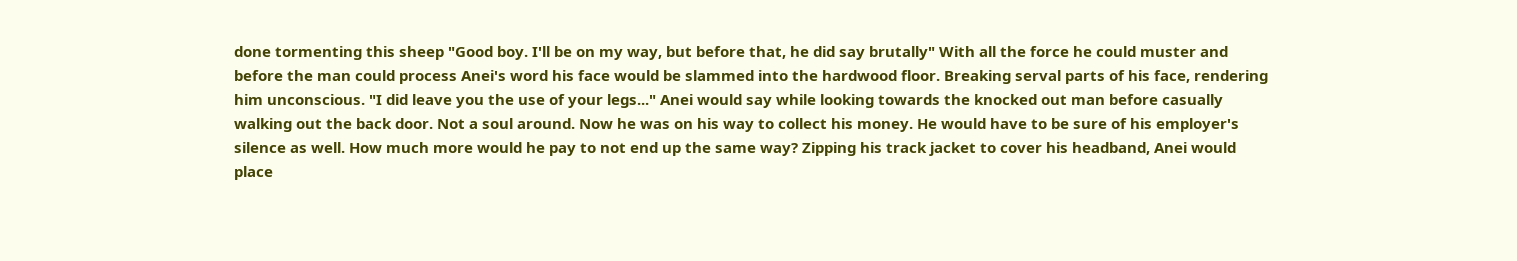done tormenting this sheep "Good boy. I'll be on my way, but before that, he did say brutally" With all the force he could muster and before the man could process Anei's word his face would be slammed into the hardwood floor. Breaking serval parts of his face, rendering him unconscious. "I did leave you the use of your legs..." Anei would say while looking towards the knocked out man before casually walking out the back door. Not a soul around. Now he was on his way to collect his money. He would have to be sure of his employer's silence as well. How much more would he pay to not end up the same way? Zipping his track jacket to cover his headband, Anei would place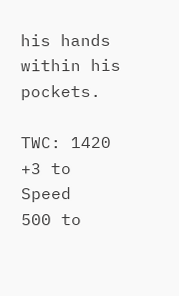his hands within his pockets.

TWC: 1420
+3 to Speed
500 to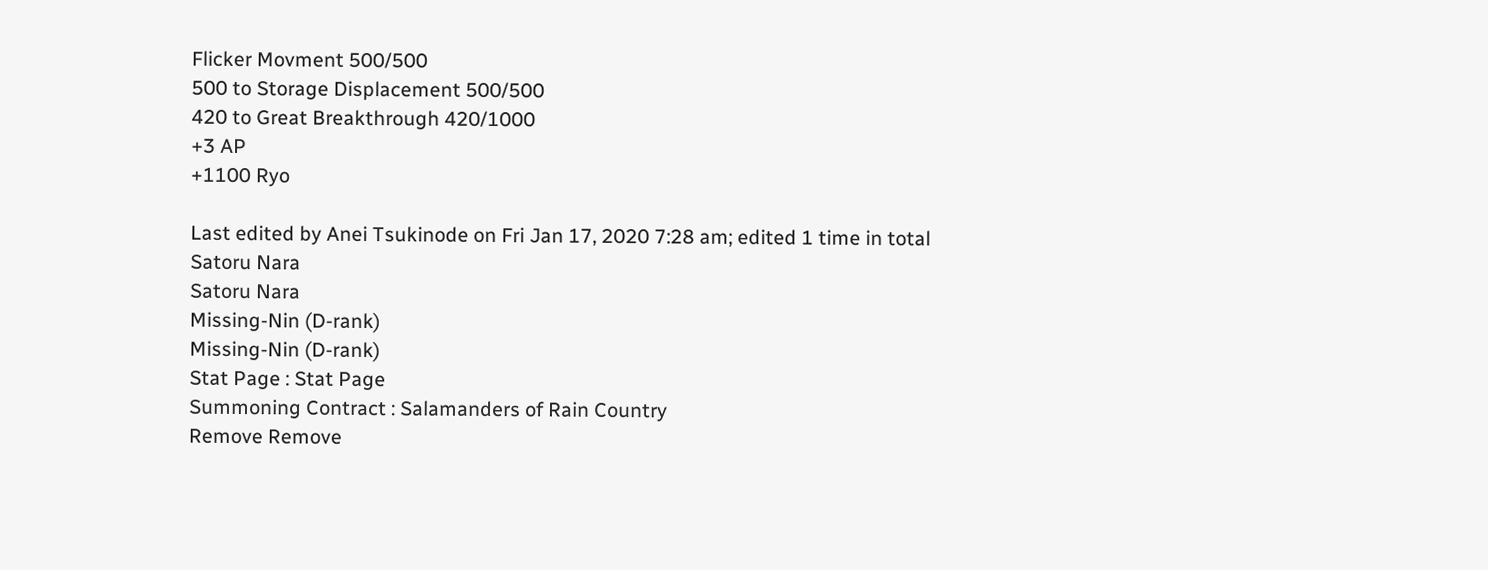Flicker Movment 500/500
500 to Storage Displacement 500/500
420 to Great Breakthrough 420/1000
+3 AP
+1100 Ryo

Last edited by Anei Tsukinode on Fri Jan 17, 2020 7:28 am; edited 1 time in total
Satoru Nara
Satoru Nara
Missing-Nin (D-rank)
Missing-Nin (D-rank)
Stat Page : Stat Page
Summoning Contract : Salamanders of Rain Country
Remove Remove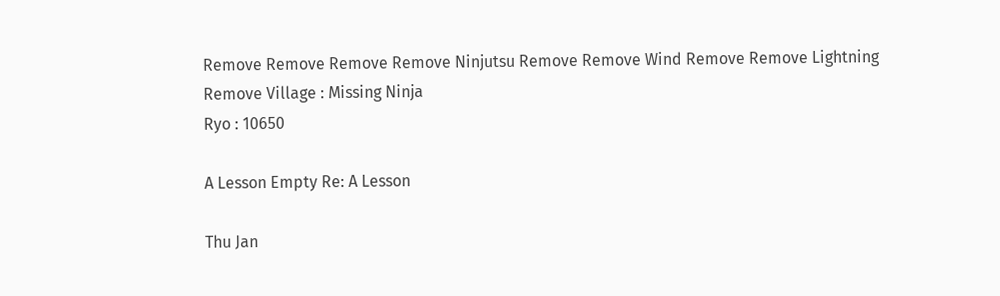Remove Remove Remove Remove Ninjutsu Remove Remove Wind Remove Remove Lightning Remove Village : Missing Ninja
Ryo : 10650

A Lesson Empty Re: A Lesson

Thu Jan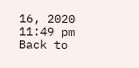16, 2020 11:49 pm
Back to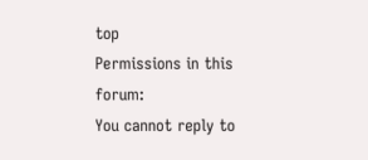top
Permissions in this forum:
You cannot reply to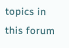topics in this forum